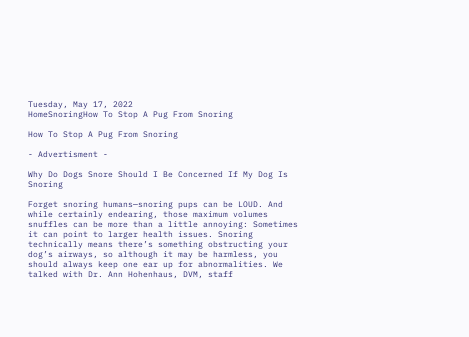Tuesday, May 17, 2022
HomeSnoringHow To Stop A Pug From Snoring

How To Stop A Pug From Snoring

- Advertisment -

Why Do Dogs Snore Should I Be Concerned If My Dog Is Snoring

Forget snoring humans—snoring pups can be LOUD. And while certainly endearing, those maximum volumes snuffles can be more than a little annoying: Sometimes it can point to larger health issues. Snoring technically means there’s something obstructing your dog’s airways, so although it may be harmless, you should always keep one ear up for abnormalities. We talked with Dr. Ann Hohenhaus, DVM, staff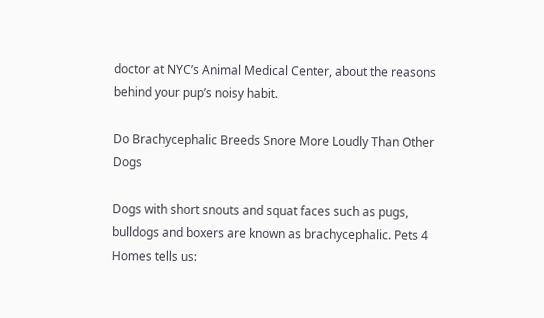doctor at NYC’s Animal Medical Center, about the reasons behind your pup’s noisy habit.

Do Brachycephalic Breeds Snore More Loudly Than Other Dogs

Dogs with short snouts and squat faces such as pugs, bulldogs and boxers are known as brachycephalic. Pets 4 Homes tells us: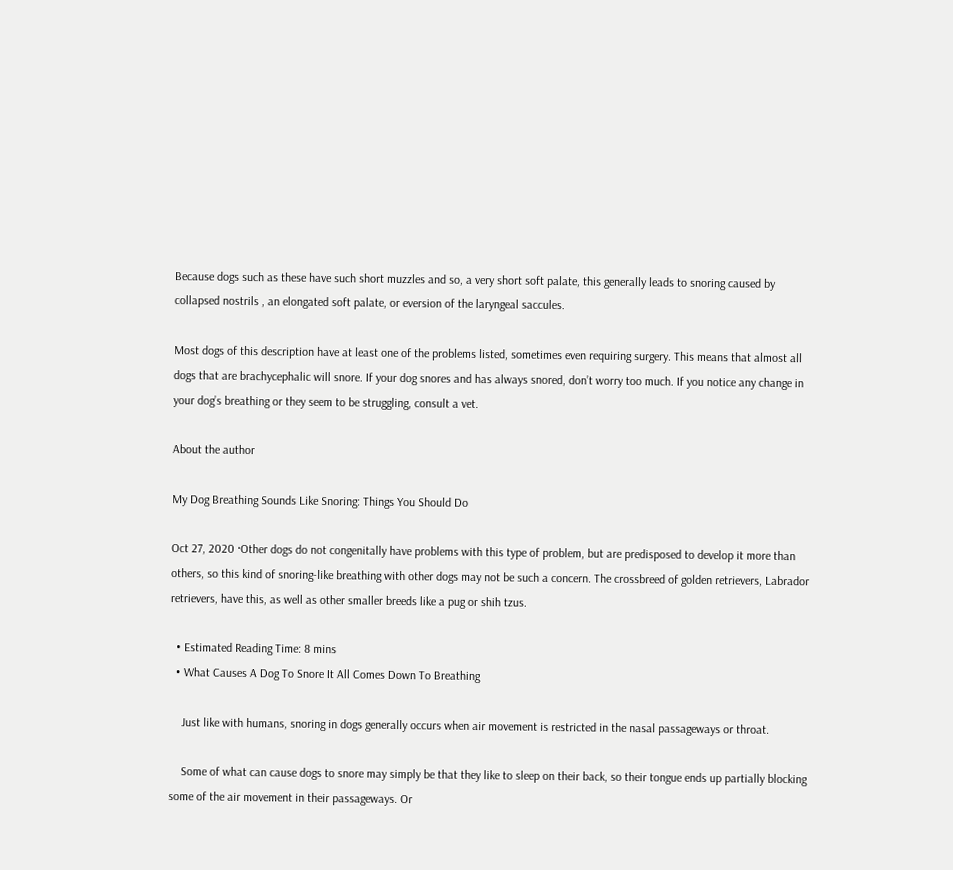Because dogs such as these have such short muzzles and so, a very short soft palate, this generally leads to snoring caused by collapsed nostrils , an elongated soft palate, or eversion of the laryngeal saccules.

Most dogs of this description have at least one of the problems listed, sometimes even requiring surgery. This means that almost all dogs that are brachycephalic will snore. If your dog snores and has always snored, don’t worry too much. If you notice any change in your dog’s breathing or they seem to be struggling, consult a vet.

About the author

My Dog Breathing Sounds Like Snoring: Things You Should Do

Oct 27, 2020 ·Other dogs do not congenitally have problems with this type of problem, but are predisposed to develop it more than others, so this kind of snoring-like breathing with other dogs may not be such a concern. The crossbreed of golden retrievers, Labrador retrievers, have this, as well as other smaller breeds like a pug or shih tzus.

  • Estimated Reading Time: 8 mins
  • What Causes A Dog To Snore It All Comes Down To Breathing

    Just like with humans, snoring in dogs generally occurs when air movement is restricted in the nasal passageways or throat.

    Some of what can cause dogs to snore may simply be that they like to sleep on their back, so their tongue ends up partially blocking some of the air movement in their passageways. Or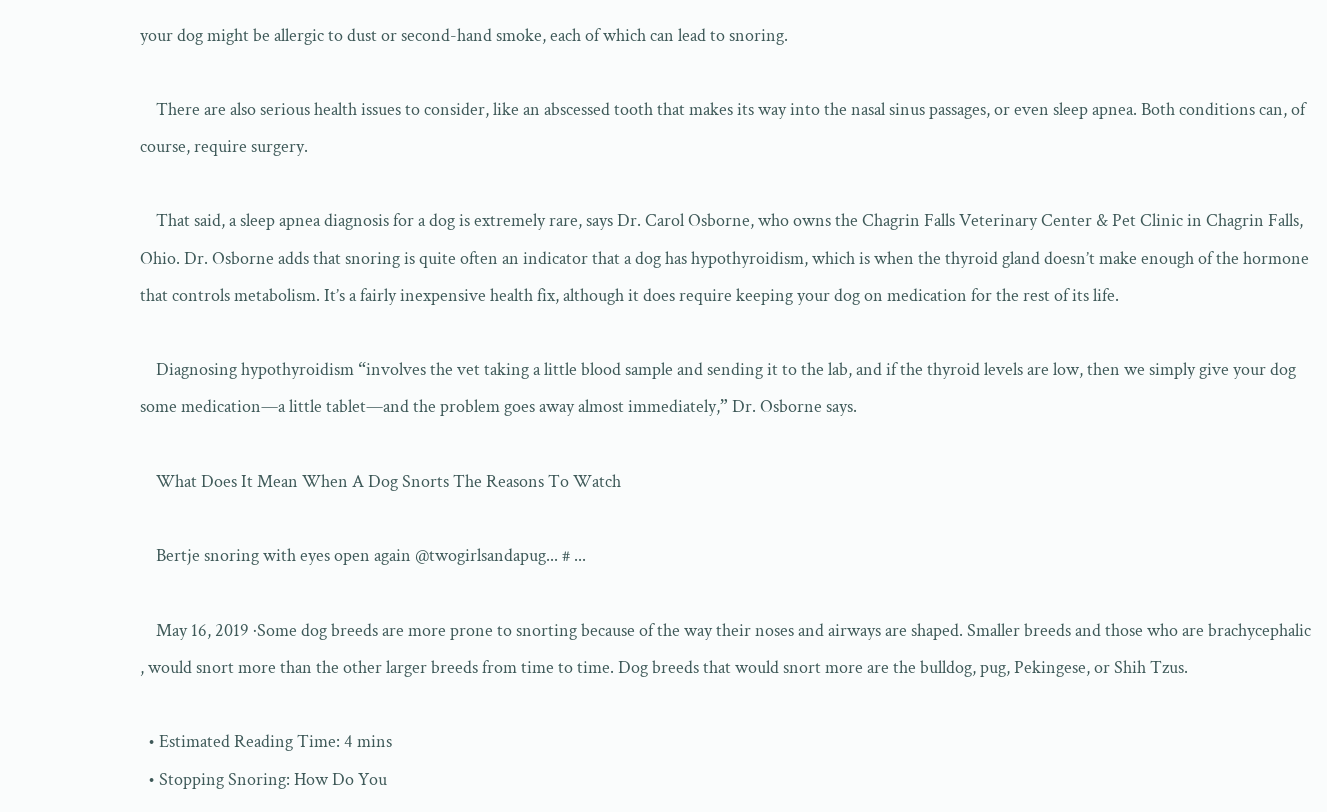your dog might be allergic to dust or second-hand smoke, each of which can lead to snoring.

    There are also serious health issues to consider, like an abscessed tooth that makes its way into the nasal sinus passages, or even sleep apnea. Both conditions can, of course, require surgery.

    That said, a sleep apnea diagnosis for a dog is extremely rare, says Dr. Carol Osborne, who owns the Chagrin Falls Veterinary Center & Pet Clinic in Chagrin Falls, Ohio. Dr. Osborne adds that snoring is quite often an indicator that a dog has hypothyroidism, which is when the thyroid gland doesn’t make enough of the hormone that controls metabolism. It’s a fairly inexpensive health fix, although it does require keeping your dog on medication for the rest of its life.

    Diagnosing hypothyroidism “involves the vet taking a little blood sample and sending it to the lab, and if the thyroid levels are low, then we simply give your dog some medication—a little tablet—and the problem goes away almost immediately,” Dr. Osborne says.

    What Does It Mean When A Dog Snorts The Reasons To Watch

    Bertje snoring with eyes open again @twogirlsandapug... # ...

    May 16, 2019 ·Some dog breeds are more prone to snorting because of the way their noses and airways are shaped. Smaller breeds and those who are brachycephalic , would snort more than the other larger breeds from time to time. Dog breeds that would snort more are the bulldog, pug, Pekingese, or Shih Tzus.

  • Estimated Reading Time: 4 mins
  • Stopping Snoring: How Do You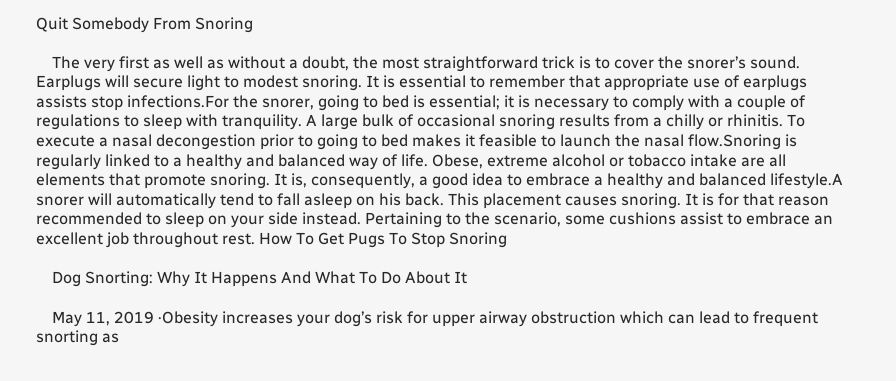Quit Somebody From Snoring

    The very first as well as without a doubt, the most straightforward trick is to cover the snorer’s sound. Earplugs will secure light to modest snoring. It is essential to remember that appropriate use of earplugs assists stop infections.For the snorer, going to bed is essential; it is necessary to comply with a couple of regulations to sleep with tranquility. A large bulk of occasional snoring results from a chilly or rhinitis. To execute a nasal decongestion prior to going to bed makes it feasible to launch the nasal flow.Snoring is regularly linked to a healthy and balanced way of life. Obese, extreme alcohol or tobacco intake are all elements that promote snoring. It is, consequently, a good idea to embrace a healthy and balanced lifestyle.A snorer will automatically tend to fall asleep on his back. This placement causes snoring. It is for that reason recommended to sleep on your side instead. Pertaining to the scenario, some cushions assist to embrace an excellent job throughout rest. How To Get Pugs To Stop Snoring

    Dog Snorting: Why It Happens And What To Do About It

    May 11, 2019 ·Obesity increases your dog’s risk for upper airway obstruction which can lead to frequent snorting as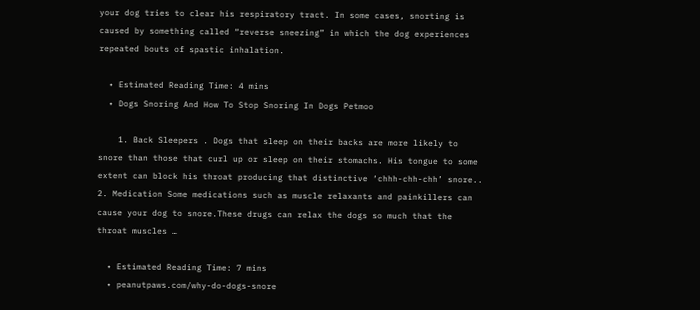your dog tries to clear his respiratory tract. In some cases, snorting is caused by something called “reverse sneezing” in which the dog experiences repeated bouts of spastic inhalation.

  • Estimated Reading Time: 4 mins
  • Dogs Snoring And How To Stop Snoring In Dogs Petmoo

    1. Back Sleepers . Dogs that sleep on their backs are more likely to snore than those that curl up or sleep on their stomachs. His tongue to some extent can block his throat producing that distinctive ‘chhh-chh-chh’ snore.. 2. Medication Some medications such as muscle relaxants and painkillers can cause your dog to snore.These drugs can relax the dogs so much that the throat muscles …

  • Estimated Reading Time: 7 mins
  • peanutpaws.com/why-do-dogs-snore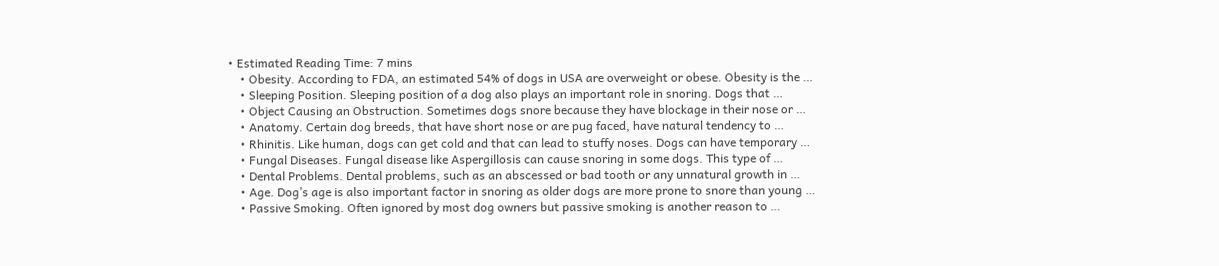• Estimated Reading Time: 7 mins
    • Obesity. According to FDA, an estimated 54% of dogs in USA are overweight or obese. Obesity is the …
    • Sleeping Position. Sleeping position of a dog also plays an important role in snoring. Dogs that …
    • Object Causing an Obstruction. Sometimes dogs snore because they have blockage in their nose or …
    • Anatomy. Certain dog breeds, that have short nose or are pug faced, have natural tendency to …
    • Rhinitis. Like human, dogs can get cold and that can lead to stuffy noses. Dogs can have temporary …
    • Fungal Diseases. Fungal disease like Aspergillosis can cause snoring in some dogs. This type of …
    • Dental Problems. Dental problems, such as an abscessed or bad tooth or any unnatural growth in …
    • Age. Dog’s age is also important factor in snoring as older dogs are more prone to snore than young …
    • Passive Smoking. Often ignored by most dog owners but passive smoking is another reason to …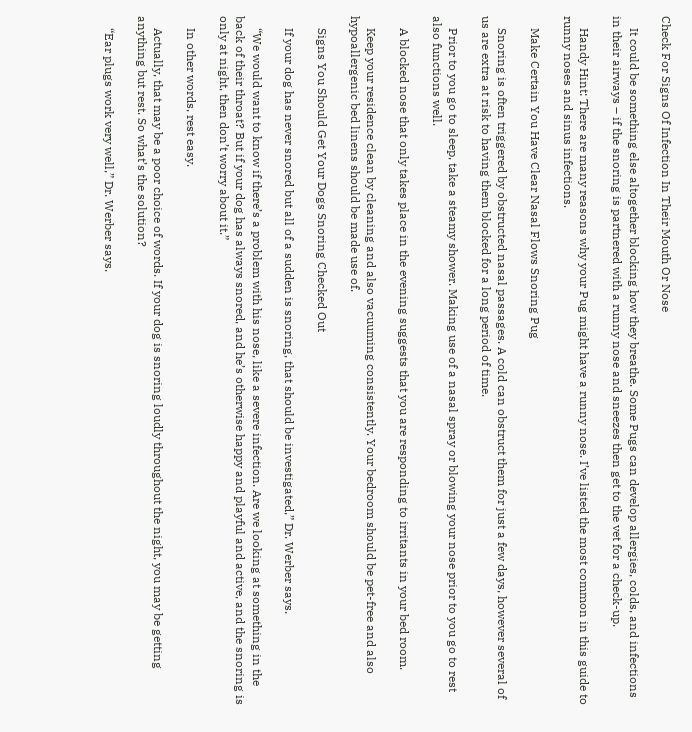Check For Signs Of Infection In Their Mouth Or Nose

    It could be something else altogether blocking how they breathe. Some Pugs can develop allergies, colds, and infections in their airways – if the snoring is partnered with a runny nose and sneezes then get to the vet for a check-up.

    Handy Hint: There are many reasons why your Pug might have a runny nose. I’ve listed the most common in this guide to runny noses and sinus infections.

    Make Certain You Have Clear Nasal Flows Snoring Pug

    Snoring is often triggered by obstructed nasal passages. A cold can obstruct them for just a few days, however several of us are extra at risk to having them blocked for a long period of time.

    Prior to you go to sleep, take a steamy shower. Making use of a nasal spray or blowing your nose prior to you go to rest also functions well.

    A blocked nose that only takes place in the evening suggests that you are responding to irritants in your bed room.

    Keep your residence clean by cleaning and also vacuuming consistently. Your bedroom should be pet-free and also hypoallergenic bed linens should be made use of.

    Signs You Should Get Your Dogs Snoring Checked Out

    If your dog has never snored but all of a sudden is snoring, that should be investigated,” Dr. Werber says.

    “We would want to know if there’s a problem with his nose, like a severe infection. Are we looking at something in the back of their throat? But if your dog has always snored, and he’s otherwise happy and playful and active, and the snoring is only at night, then don’t worry about it.”

    In other words, rest easy.

    Actually, that may be a poor choice of words. If your dog is snoring loudly throughout the night, you may be getting anything but rest. So what’s the solution?

    “Ear plugs work very well,” Dr. Werber says.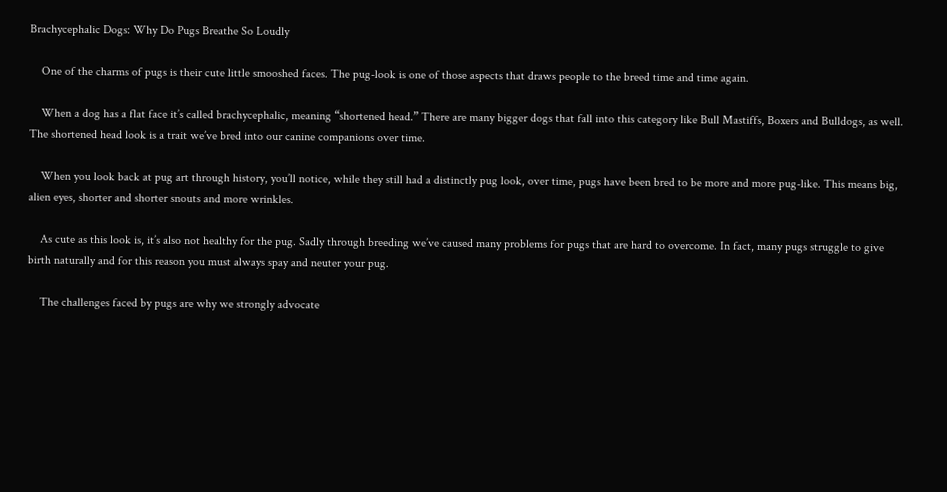Brachycephalic Dogs: Why Do Pugs Breathe So Loudly

    One of the charms of pugs is their cute little smooshed faces. The pug-look is one of those aspects that draws people to the breed time and time again.

    When a dog has a flat face it’s called brachycephalic, meaning “shortened head.” There are many bigger dogs that fall into this category like Bull Mastiffs, Boxers and Bulldogs, as well. The shortened head look is a trait we’ve bred into our canine companions over time.

    When you look back at pug art through history, you’ll notice, while they still had a distinctly pug look, over time, pugs have been bred to be more and more pug-like. This means big, alien eyes, shorter and shorter snouts and more wrinkles.

    As cute as this look is, it’s also not healthy for the pug. Sadly through breeding we’ve caused many problems for pugs that are hard to overcome. In fact, many pugs struggle to give birth naturally and for this reason you must always spay and neuter your pug.

    The challenges faced by pugs are why we strongly advocate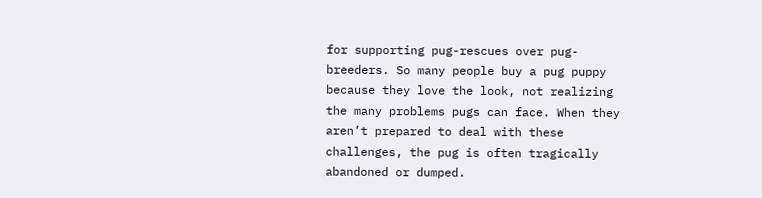for supporting pug-rescues over pug-breeders. So many people buy a pug puppy because they love the look, not realizing the many problems pugs can face. When they aren’t prepared to deal with these challenges, the pug is often tragically abandoned or dumped.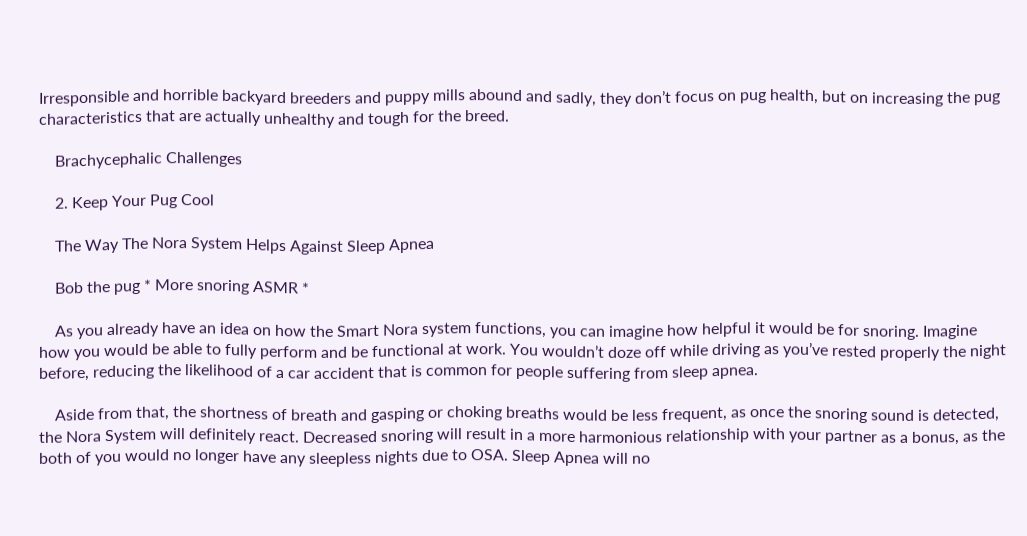Irresponsible and horrible backyard breeders and puppy mills abound and sadly, they don’t focus on pug health, but on increasing the pug characteristics that are actually unhealthy and tough for the breed.

    Brachycephalic Challenges

    2. Keep Your Pug Cool

    The Way The Nora System Helps Against Sleep Apnea

    Bob the pug * More snoring ASMR *

    As you already have an idea on how the Smart Nora system functions, you can imagine how helpful it would be for snoring. Imagine how you would be able to fully perform and be functional at work. You wouldn’t doze off while driving as you’ve rested properly the night before, reducing the likelihood of a car accident that is common for people suffering from sleep apnea.

    Aside from that, the shortness of breath and gasping or choking breaths would be less frequent, as once the snoring sound is detected, the Nora System will definitely react. Decreased snoring will result in a more harmonious relationship with your partner as a bonus, as the both of you would no longer have any sleepless nights due to OSA. Sleep Apnea will no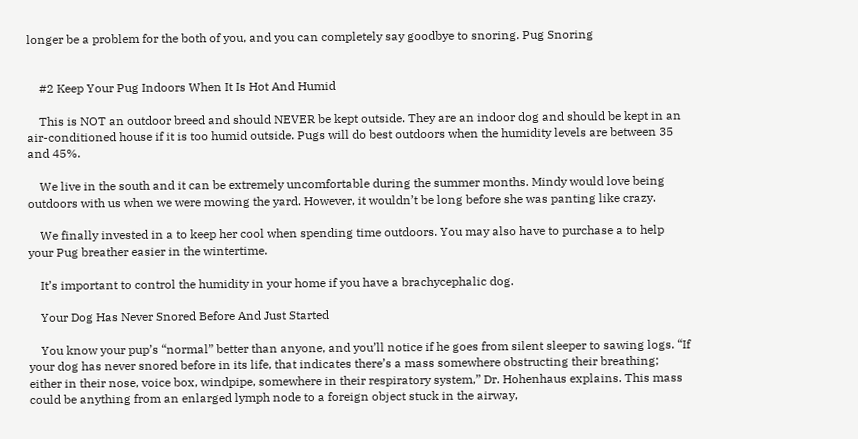longer be a problem for the both of you, and you can completely say goodbye to snoring. Pug Snoring


    #2 Keep Your Pug Indoors When It Is Hot And Humid

    This is NOT an outdoor breed and should NEVER be kept outside. They are an indoor dog and should be kept in an air-conditioned house if it is too humid outside. Pugs will do best outdoors when the humidity levels are between 35 and 45%.

    We live in the south and it can be extremely uncomfortable during the summer months. Mindy would love being outdoors with us when we were mowing the yard. However, it wouldn’t be long before she was panting like crazy.

    We finally invested in a to keep her cool when spending time outdoors. You may also have to purchase a to help your Pug breather easier in the wintertime.

    It’s important to control the humidity in your home if you have a brachycephalic dog.

    Your Dog Has Never Snored Before And Just Started

    You know your pup’s “normal” better than anyone, and you’ll notice if he goes from silent sleeper to sawing logs. “If your dog has never snored before in its life, that indicates there’s a mass somewhere obstructing their breathing; either in their nose, voice box, windpipe, somewhere in their respiratory system,” Dr. Hohenhaus explains. This mass could be anything from an enlarged lymph node to a foreign object stuck in the airway,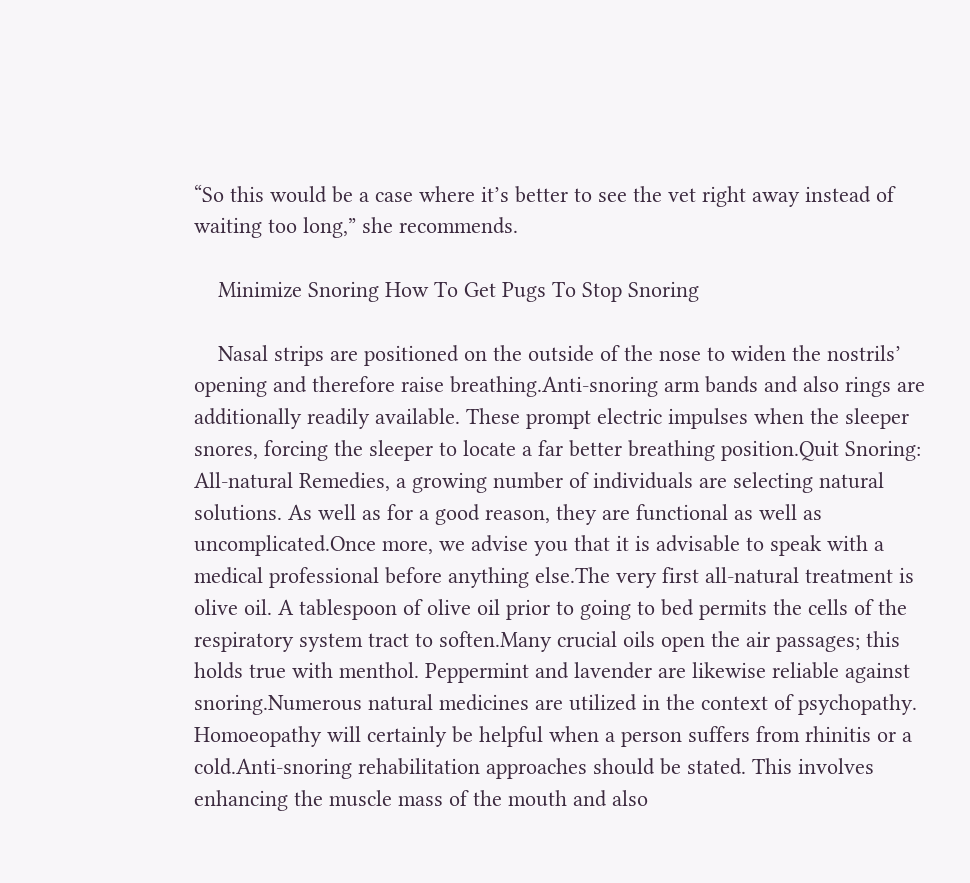“So this would be a case where it’s better to see the vet right away instead of waiting too long,” she recommends.

    Minimize Snoring How To Get Pugs To Stop Snoring

    Nasal strips are positioned on the outside of the nose to widen the nostrils’ opening and therefore raise breathing.Anti-snoring arm bands and also rings are additionally readily available. These prompt electric impulses when the sleeper snores, forcing the sleeper to locate a far better breathing position.Quit Snoring: All-natural Remedies, a growing number of individuals are selecting natural solutions. As well as for a good reason, they are functional as well as uncomplicated.Once more, we advise you that it is advisable to speak with a medical professional before anything else.The very first all-natural treatment is olive oil. A tablespoon of olive oil prior to going to bed permits the cells of the respiratory system tract to soften.Many crucial oils open the air passages; this holds true with menthol. Peppermint and lavender are likewise reliable against snoring.Numerous natural medicines are utilized in the context of psychopathy. Homoeopathy will certainly be helpful when a person suffers from rhinitis or a cold.Anti-snoring rehabilitation approaches should be stated. This involves enhancing the muscle mass of the mouth and also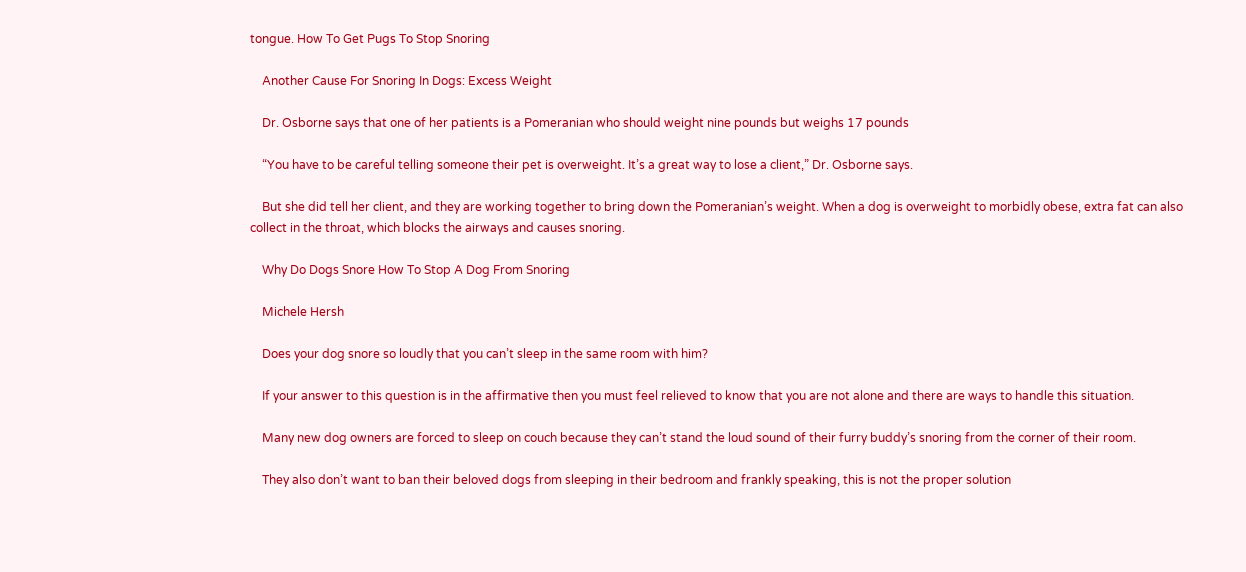tongue. How To Get Pugs To Stop Snoring

    Another Cause For Snoring In Dogs: Excess Weight

    Dr. Osborne says that one of her patients is a Pomeranian who should weight nine pounds but weighs 17 pounds

    “You have to be careful telling someone their pet is overweight. It’s a great way to lose a client,” Dr. Osborne says.

    But she did tell her client, and they are working together to bring down the Pomeranian’s weight. When a dog is overweight to morbidly obese, extra fat can also collect in the throat, which blocks the airways and causes snoring.

    Why Do Dogs Snore How To Stop A Dog From Snoring

    Michele Hersh

    Does your dog snore so loudly that you can’t sleep in the same room with him?

    If your answer to this question is in the affirmative then you must feel relieved to know that you are not alone and there are ways to handle this situation.

    Many new dog owners are forced to sleep on couch because they can’t stand the loud sound of their furry buddy’s snoring from the corner of their room.

    They also don’t want to ban their beloved dogs from sleeping in their bedroom and frankly speaking, this is not the proper solution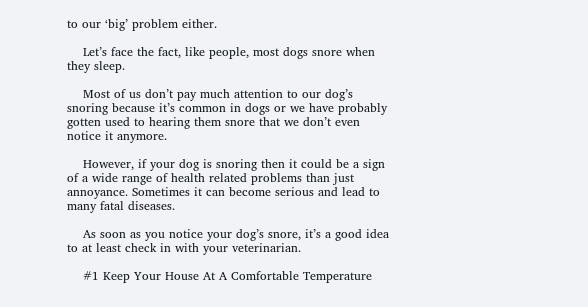to our ‘big’ problem either.

    Let’s face the fact, like people, most dogs snore when they sleep.

    Most of us don’t pay much attention to our dog’s snoring because it’s common in dogs or we have probably gotten used to hearing them snore that we don’t even notice it anymore.

    However, if your dog is snoring then it could be a sign of a wide range of health related problems than just annoyance. Sometimes it can become serious and lead to many fatal diseases.

    As soon as you notice your dog’s snore, it’s a good idea to at least check in with your veterinarian.

    #1 Keep Your House At A Comfortable Temperature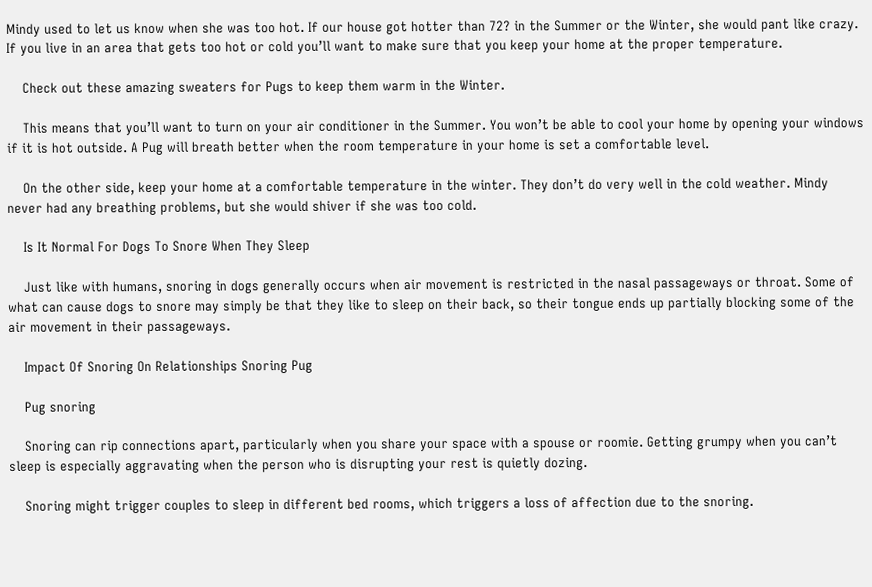Mindy used to let us know when she was too hot. If our house got hotter than 72? in the Summer or the Winter, she would pant like crazy. If you live in an area that gets too hot or cold you’ll want to make sure that you keep your home at the proper temperature.

    Check out these amazing sweaters for Pugs to keep them warm in the Winter.

    This means that you’ll want to turn on your air conditioner in the Summer. You won’t be able to cool your home by opening your windows if it is hot outside. A Pug will breath better when the room temperature in your home is set a comfortable level.

    On the other side, keep your home at a comfortable temperature in the winter. They don’t do very well in the cold weather. Mindy never had any breathing problems, but she would shiver if she was too cold.

    Is It Normal For Dogs To Snore When They Sleep

    Just like with humans, snoring in dogs generally occurs when air movement is restricted in the nasal passageways or throat. Some of what can cause dogs to snore may simply be that they like to sleep on their back, so their tongue ends up partially blocking some of the air movement in their passageways.

    Impact Of Snoring On Relationships Snoring Pug

    Pug snoring

    Snoring can rip connections apart, particularly when you share your space with a spouse or roomie. Getting grumpy when you can’t sleep is especially aggravating when the person who is disrupting your rest is quietly dozing.

    Snoring might trigger couples to sleep in different bed rooms, which triggers a loss of affection due to the snoring.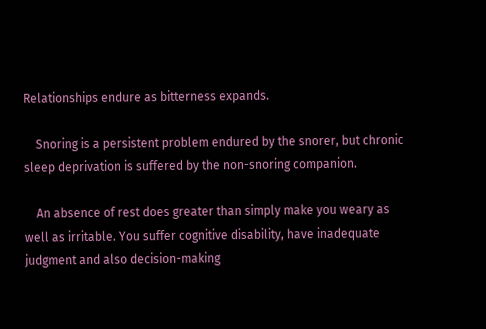Relationships endure as bitterness expands.

    Snoring is a persistent problem endured by the snorer, but chronic sleep deprivation is suffered by the non-snoring companion.

    An absence of rest does greater than simply make you weary as well as irritable. You suffer cognitive disability, have inadequate judgment and also decision-making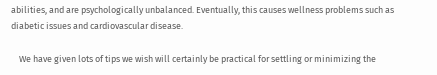abilities, and are psychologically unbalanced. Eventually, this causes wellness problems such as diabetic issues and cardiovascular disease.

    We have given lots of tips we wish will certainly be practical for settling or minimizing the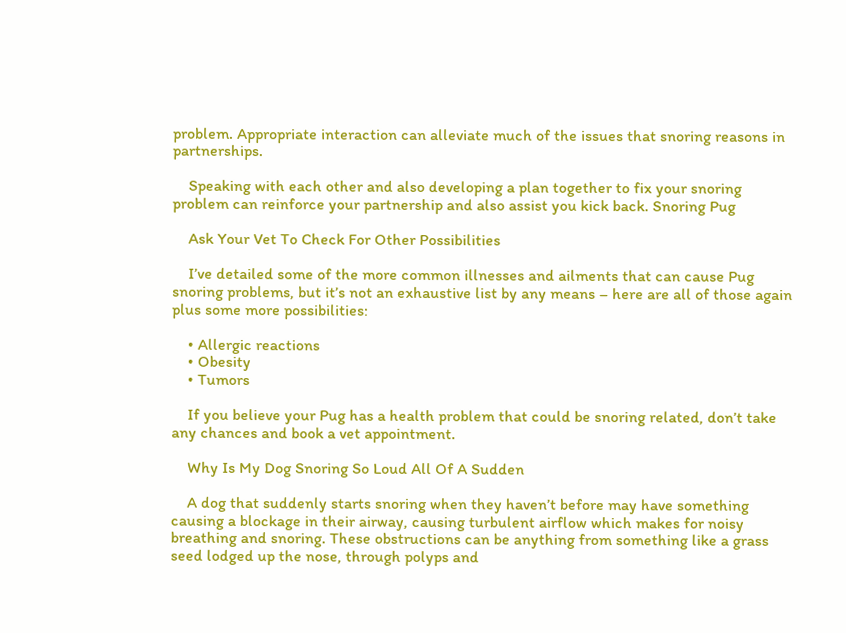problem. Appropriate interaction can alleviate much of the issues that snoring reasons in partnerships.

    Speaking with each other and also developing a plan together to fix your snoring problem can reinforce your partnership and also assist you kick back. Snoring Pug

    Ask Your Vet To Check For Other Possibilities

    I’ve detailed some of the more common illnesses and ailments that can cause Pug snoring problems, but it’s not an exhaustive list by any means – here are all of those again plus some more possibilities:

    • Allergic reactions
    • Obesity
    • Tumors

    If you believe your Pug has a health problem that could be snoring related, don’t take any chances and book a vet appointment.

    Why Is My Dog Snoring So Loud All Of A Sudden

    A dog that suddenly starts snoring when they haven’t before may have something causing a blockage in their airway, causing turbulent airflow which makes for noisy breathing and snoring. These obstructions can be anything from something like a grass seed lodged up the nose, through polyps and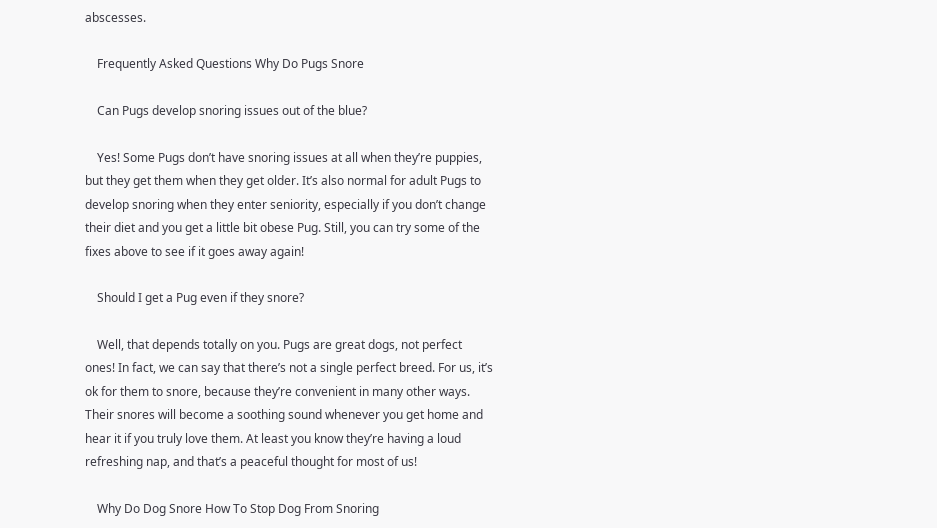abscesses.

    Frequently Asked Questions Why Do Pugs Snore

    Can Pugs develop snoring issues out of the blue?

    Yes! Some Pugs don’t have snoring issues at all when they’re puppies, but they get them when they get older. It’s also normal for adult Pugs to develop snoring when they enter seniority, especially if you don’t change their diet and you get a little bit obese Pug. Still, you can try some of the fixes above to see if it goes away again!

    Should I get a Pug even if they snore?

    Well, that depends totally on you. Pugs are great dogs, not perfect ones! In fact, we can say that there’s not a single perfect breed. For us, it’s ok for them to snore, because they’re convenient in many other ways. Their snores will become a soothing sound whenever you get home and hear it if you truly love them. At least you know they’re having a loud refreshing nap, and that’s a peaceful thought for most of us!

    Why Do Dog Snore How To Stop Dog From Snoring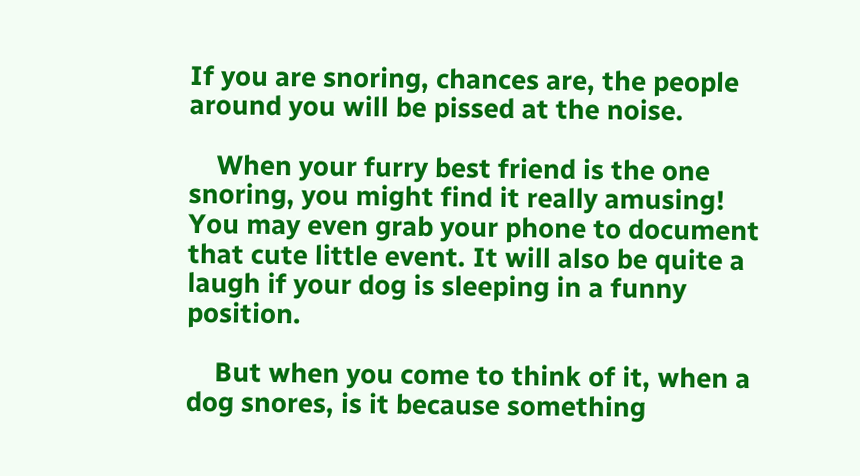If you are snoring, chances are, the people around you will be pissed at the noise.

    When your furry best friend is the one snoring, you might find it really amusing! You may even grab your phone to document that cute little event. It will also be quite a laugh if your dog is sleeping in a funny position.

    But when you come to think of it, when a dog snores, is it because something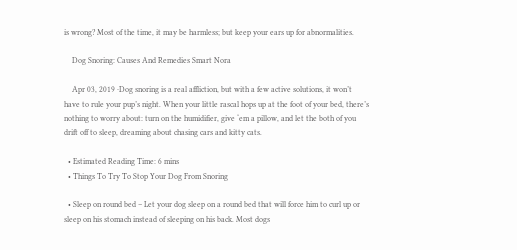is wrong? Most of the time, it may be harmless; but keep your ears up for abnormalities.

    Dog Snoring: Causes And Remedies Smart Nora

    Apr 03, 2019 ·Dog snoring is a real affliction, but with a few active solutions, it won’t have to rule your pup’s night. When your little rascal hops up at the foot of your bed, there’s nothing to worry about: turn on the humidifier, give ‘em a pillow, and let the both of you drift off to sleep, dreaming about chasing cars and kitty cats.

  • Estimated Reading Time: 6 mins
  • Things To Try To Stop Your Dog From Snoring

  • Sleep on round bed – Let your dog sleep on a round bed that will force him to curl up or sleep on his stomach instead of sleeping on his back. Most dogs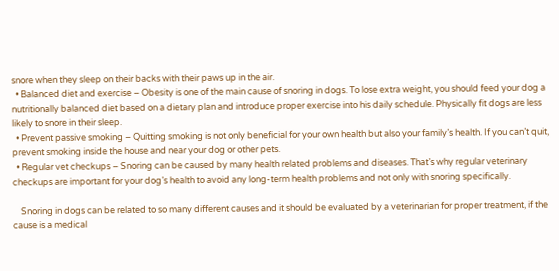snore when they sleep on their backs with their paws up in the air.
  • Balanced diet and exercise – Obesity is one of the main cause of snoring in dogs. To lose extra weight, you should feed your dog a nutritionally balanced diet based on a dietary plan and introduce proper exercise into his daily schedule. Physically fit dogs are less likely to snore in their sleep.
  • Prevent passive smoking – Quitting smoking is not only beneficial for your own health but also your family’s health. If you can’t quit, prevent smoking inside the house and near your dog or other pets.
  • Regular vet checkups – Snoring can be caused by many health related problems and diseases. That’s why regular veterinary checkups are important for your dog’s health to avoid any long-term health problems and not only with snoring specifically.

    Snoring in dogs can be related to so many different causes and it should be evaluated by a veterinarian for proper treatment, if the cause is a medical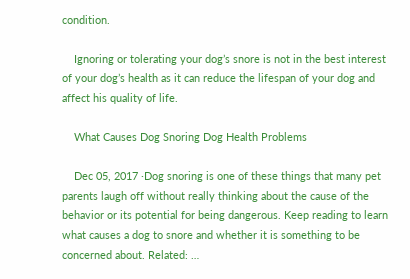condition.

    Ignoring or tolerating your dog’s snore is not in the best interest of your dog’s health as it can reduce the lifespan of your dog and affect his quality of life.

    What Causes Dog Snoring Dog Health Problems

    Dec 05, 2017 ·Dog snoring is one of these things that many pet parents laugh off without really thinking about the cause of the behavior or its potential for being dangerous. Keep reading to learn what causes a dog to snore and whether it is something to be concerned about. Related: …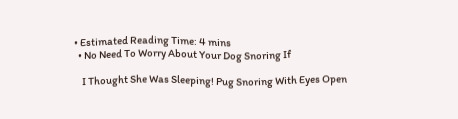• Estimated Reading Time: 4 mins
  • No Need To Worry About Your Dog Snoring If

    I Thought She Was Sleeping! Pug Snoring With Eyes Open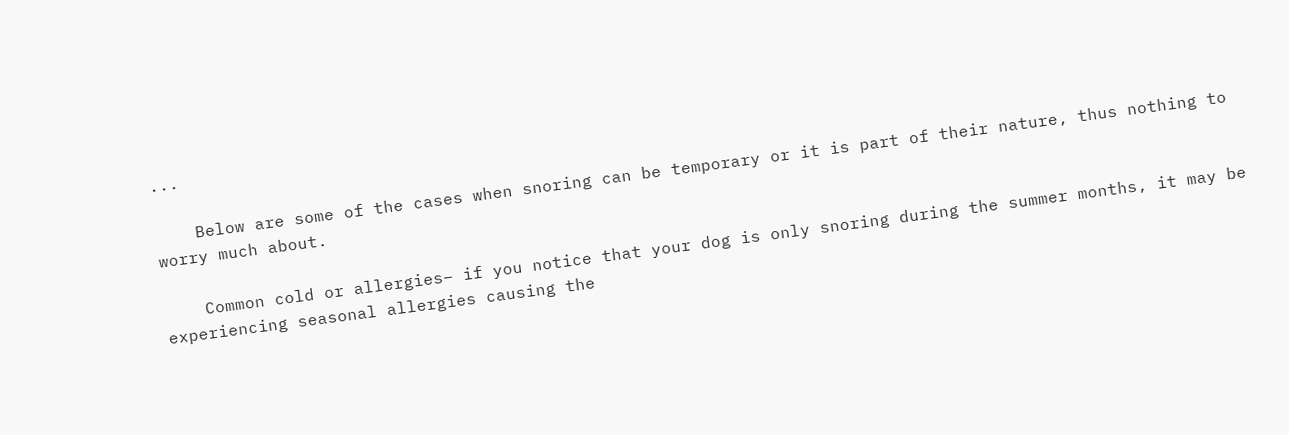...

    Below are some of the cases when snoring can be temporary or it is part of their nature, thus nothing to worry much about.

    Common cold or allergies– if you notice that your dog is only snoring during the summer months, it may be experiencing seasonal allergies causing the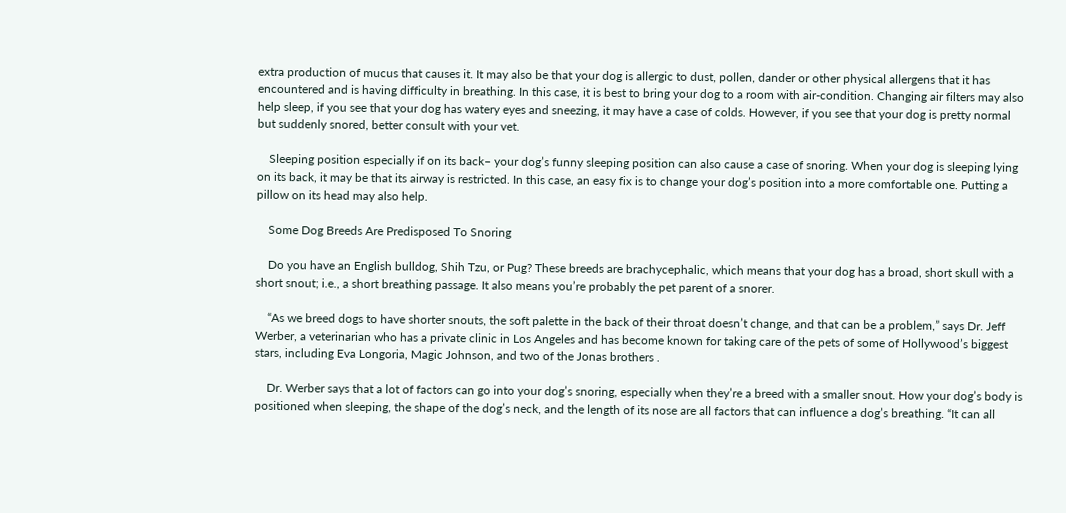extra production of mucus that causes it. It may also be that your dog is allergic to dust, pollen, dander or other physical allergens that it has encountered and is having difficulty in breathing. In this case, it is best to bring your dog to a room with air-condition. Changing air filters may also help sleep, if you see that your dog has watery eyes and sneezing, it may have a case of colds. However, if you see that your dog is pretty normal but suddenly snored, better consult with your vet.

    Sleeping position especially if on its back– your dog’s funny sleeping position can also cause a case of snoring. When your dog is sleeping lying on its back, it may be that its airway is restricted. In this case, an easy fix is to change your dog’s position into a more comfortable one. Putting a pillow on its head may also help.

    Some Dog Breeds Are Predisposed To Snoring

    Do you have an English bulldog, Shih Tzu, or Pug? These breeds are brachycephalic, which means that your dog has a broad, short skull with a short snout; i.e., a short breathing passage. It also means you’re probably the pet parent of a snorer.

    “As we breed dogs to have shorter snouts, the soft palette in the back of their throat doesn’t change, and that can be a problem,” says Dr. Jeff Werber, a veterinarian who has a private clinic in Los Angeles and has become known for taking care of the pets of some of Hollywood’s biggest stars, including Eva Longoria, Magic Johnson, and two of the Jonas brothers .

    Dr. Werber says that a lot of factors can go into your dog’s snoring, especially when they’re a breed with a smaller snout. How your dog’s body is positioned when sleeping, the shape of the dog’s neck, and the length of its nose are all factors that can influence a dog’s breathing. “It can all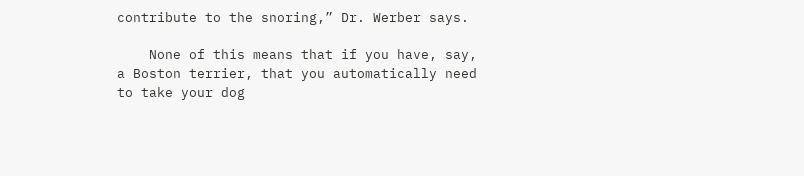contribute to the snoring,” Dr. Werber says.

    None of this means that if you have, say, a Boston terrier, that you automatically need to take your dog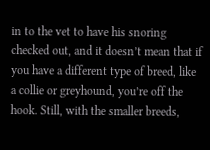in to the vet to have his snoring checked out, and it doesn’t mean that if you have a different type of breed, like a collie or greyhound, you’re off the hook. Still, with the smaller breeds,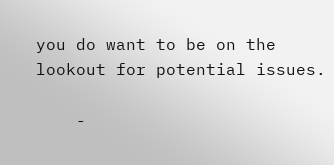you do want to be on the lookout for potential issues.

    -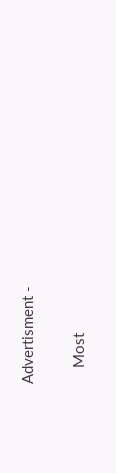Advertisment -

    Most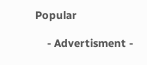Popular

    - Advertisment -